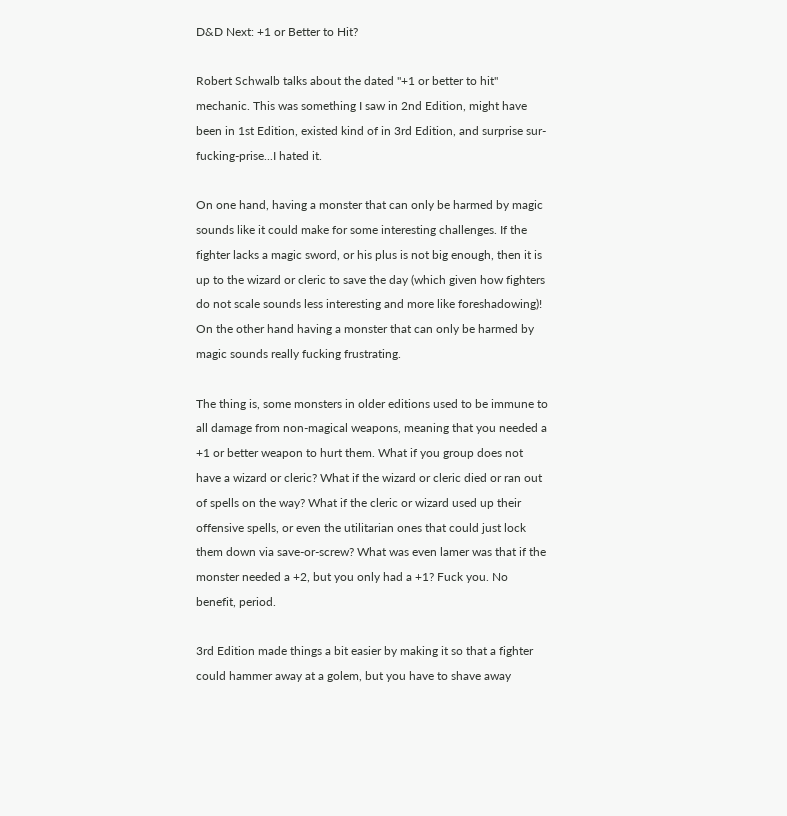D&D Next: +1 or Better to Hit?

Robert Schwalb talks about the dated "+1 or better to hit" mechanic. This was something I saw in 2nd Edition, might have been in 1st Edition, existed kind of in 3rd Edition, and surprise sur-fucking-prise...I hated it.

On one hand, having a monster that can only be harmed by magic sounds like it could make for some interesting challenges. If the fighter lacks a magic sword, or his plus is not big enough, then it is up to the wizard or cleric to save the day (which given how fighters do not scale sounds less interesting and more like foreshadowing)! On the other hand having a monster that can only be harmed by magic sounds really fucking frustrating.

The thing is, some monsters in older editions used to be immune to all damage from non-magical weapons, meaning that you needed a +1 or better weapon to hurt them. What if you group does not have a wizard or cleric? What if the wizard or cleric died or ran out of spells on the way? What if the cleric or wizard used up their offensive spells, or even the utilitarian ones that could just lock them down via save-or-screw? What was even lamer was that if the monster needed a +2, but you only had a +1? Fuck you. No benefit, period.

3rd Edition made things a bit easier by making it so that a fighter could hammer away at a golem, but you have to shave away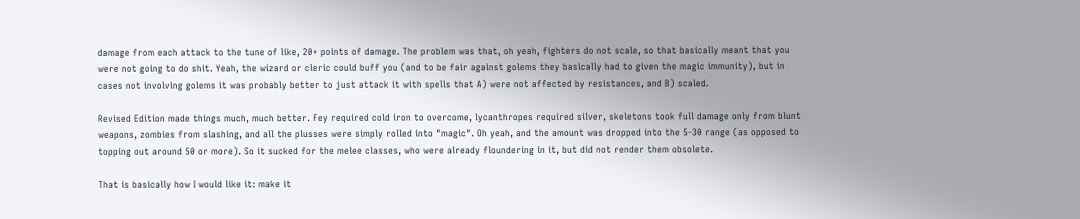damage from each attack to the tune of like, 20+ points of damage. The problem was that, oh yeah, fighters do not scale, so that basically meant that you were not going to do shit. Yeah, the wizard or cleric could buff you (and to be fair against golems they basically had to given the magic immunity), but in cases not involving golems it was probably better to just attack it with spells that A) were not affected by resistances, and B) scaled.

Revised Edition made things much, much better. Fey required cold iron to overcome, lycanthropes required silver, skeletons took full damage only from blunt weapons, zombies from slashing, and all the plusses were simply rolled into "magic". Oh yeah, and the amount was dropped into the 5-30 range (as opposed to topping out around 50 or more). So it sucked for the melee classes, who were already floundering in it, but did not render them obsolete.

That is basically how I would like it: make it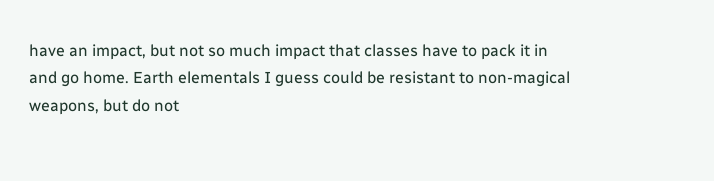have an impact, but not so much impact that classes have to pack it in and go home. Earth elementals I guess could be resistant to non-magical weapons, but do not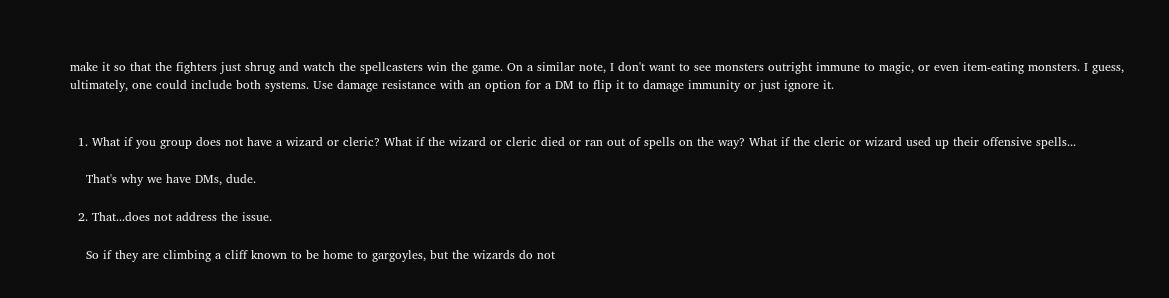make it so that the fighters just shrug and watch the spellcasters win the game. On a similar note, I don't want to see monsters outright immune to magic, or even item-eating monsters. I guess, ultimately, one could include both systems. Use damage resistance with an option for a DM to flip it to damage immunity or just ignore it.


  1. What if you group does not have a wizard or cleric? What if the wizard or cleric died or ran out of spells on the way? What if the cleric or wizard used up their offensive spells...

    That's why we have DMs, dude.

  2. That...does not address the issue.

    So if they are climbing a cliff known to be home to gargoyles, but the wizards do not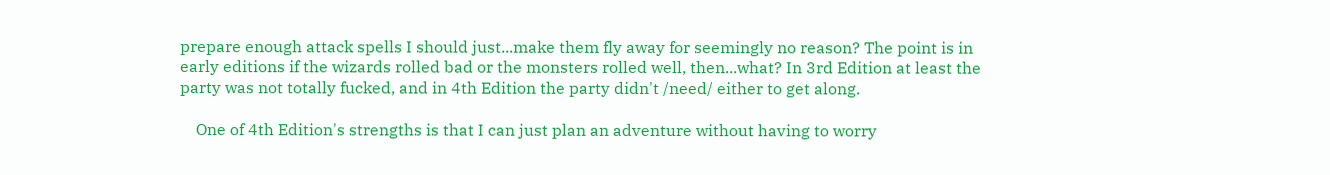prepare enough attack spells I should just...make them fly away for seemingly no reason? The point is in early editions if the wizards rolled bad or the monsters rolled well, then...what? In 3rd Edition at least the party was not totally fucked, and in 4th Edition the party didn't /need/ either to get along.

    One of 4th Edition's strengths is that I can just plan an adventure without having to worry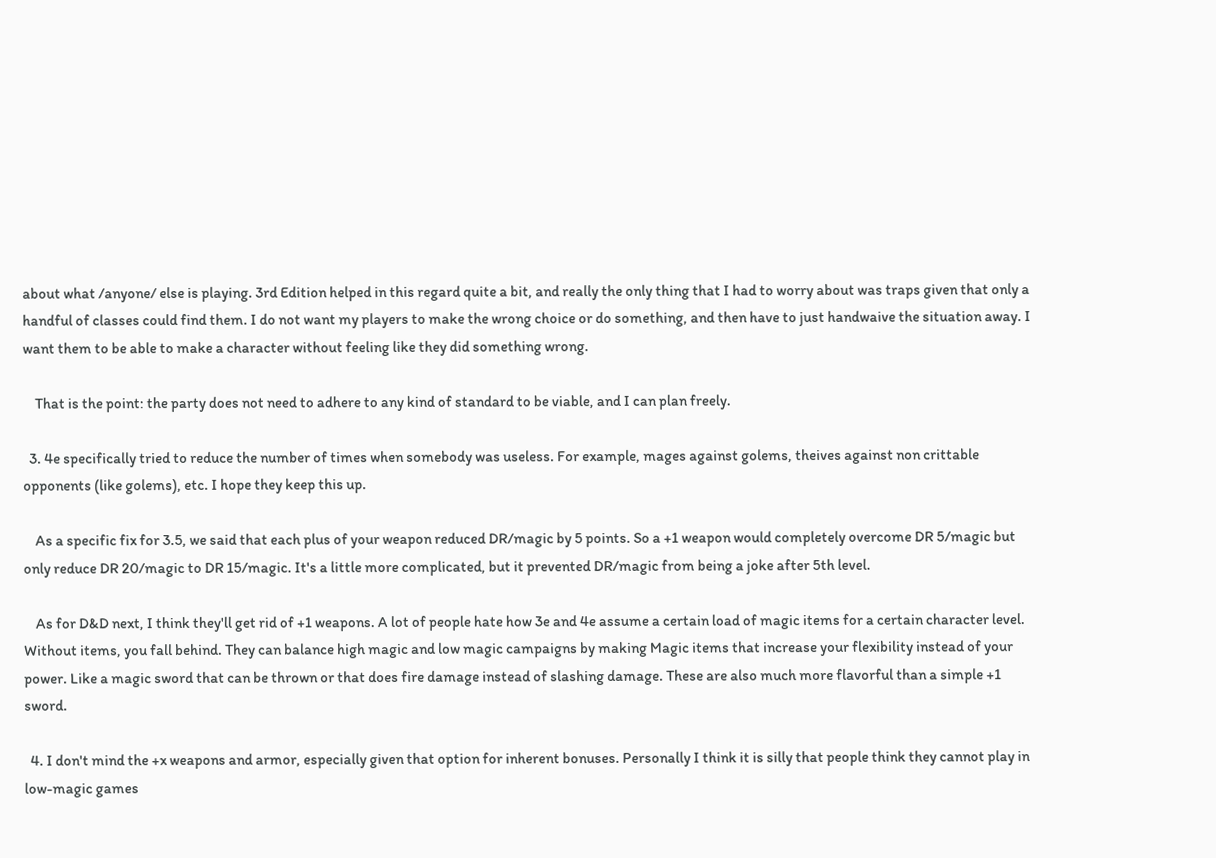about what /anyone/ else is playing. 3rd Edition helped in this regard quite a bit, and really the only thing that I had to worry about was traps given that only a handful of classes could find them. I do not want my players to make the wrong choice or do something, and then have to just handwaive the situation away. I want them to be able to make a character without feeling like they did something wrong.

    That is the point: the party does not need to adhere to any kind of standard to be viable, and I can plan freely.

  3. 4e specifically tried to reduce the number of times when somebody was useless. For example, mages against golems, theives against non crittable opponents (like golems), etc. I hope they keep this up.

    As a specific fix for 3.5, we said that each plus of your weapon reduced DR/magic by 5 points. So a +1 weapon would completely overcome DR 5/magic but only reduce DR 20/magic to DR 15/magic. It's a little more complicated, but it prevented DR/magic from being a joke after 5th level.

    As for D&D next, I think they'll get rid of +1 weapons. A lot of people hate how 3e and 4e assume a certain load of magic items for a certain character level. Without items, you fall behind. They can balance high magic and low magic campaigns by making Magic items that increase your flexibility instead of your power. Like a magic sword that can be thrown or that does fire damage instead of slashing damage. These are also much more flavorful than a simple +1 sword.

  4. I don't mind the +x weapons and armor, especially given that option for inherent bonuses. Personally I think it is silly that people think they cannot play in low-magic games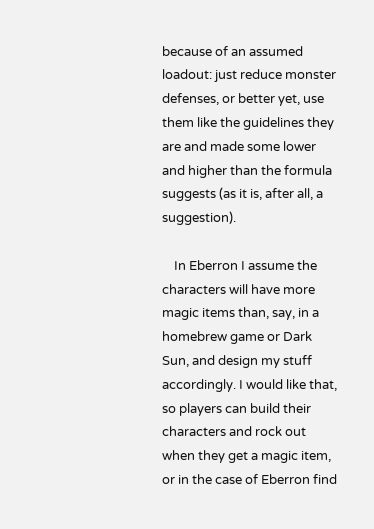because of an assumed loadout: just reduce monster defenses, or better yet, use them like the guidelines they are and made some lower and higher than the formula suggests (as it is, after all, a suggestion).

    In Eberron I assume the characters will have more magic items than, say, in a homebrew game or Dark Sun, and design my stuff accordingly. I would like that, so players can build their characters and rock out when they get a magic item, or in the case of Eberron find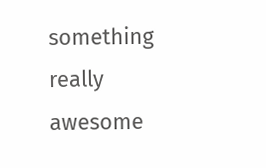something really awesome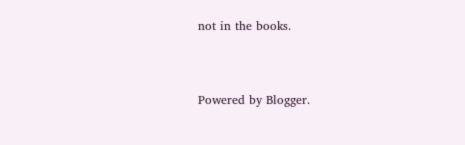not in the books.


Powered by Blogger.